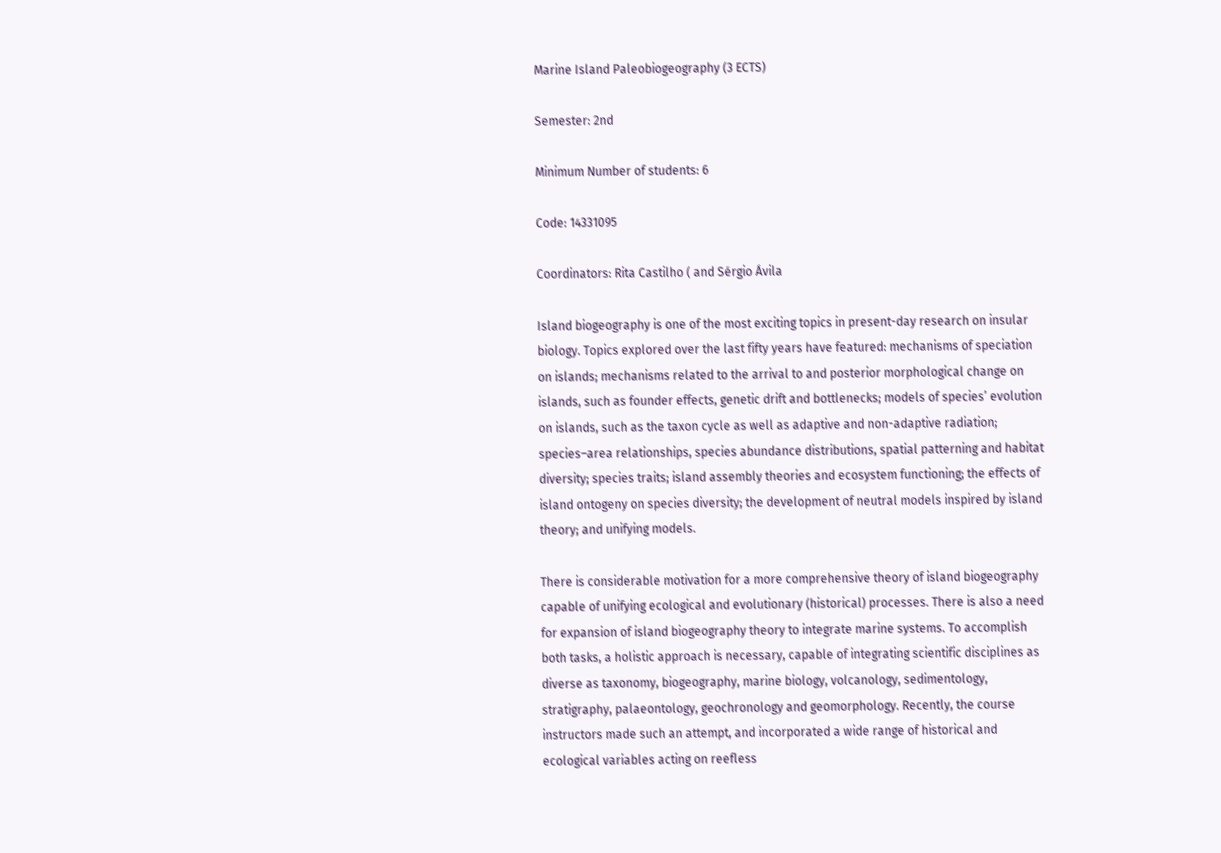Marine Island Paleobiogeography (3 ECTS)

Semester: 2nd

Minimum Number of students: 6

Code: 14331095

Coordinators: Rita Castilho ( and Sérgio Ávila

Island biogeography is one of the most exciting topics in present-day research on insular biology. Topics explored over the last fifty years have featured: mechanisms of speciation on islands; mechanisms related to the arrival to and posterior morphological change on islands, such as founder effects, genetic drift and bottlenecks; models of species’ evolution on islands, such as the taxon cycle as well as adaptive and non-adaptive radiation; species–area relationships, species abundance distributions, spatial patterning and habitat diversity; species traits; island assembly theories and ecosystem functioning; the effects of island ontogeny on species diversity; the development of neutral models inspired by island theory; and unifying models.

There is considerable motivation for a more comprehensive theory of island biogeography capable of unifying ecological and evolutionary (historical) processes. There is also a need for expansion of island biogeography theory to integrate marine systems. To accomplish both tasks, a holistic approach is necessary, capable of integrating scientific disciplines as diverse as taxonomy, biogeography, marine biology, volcanology, sedimentology, stratigraphy, palaeontology, geochronology and geomorphology. Recently, the course instructors made such an attempt, and incorporated a wide range of historical and ecological variables acting on reefless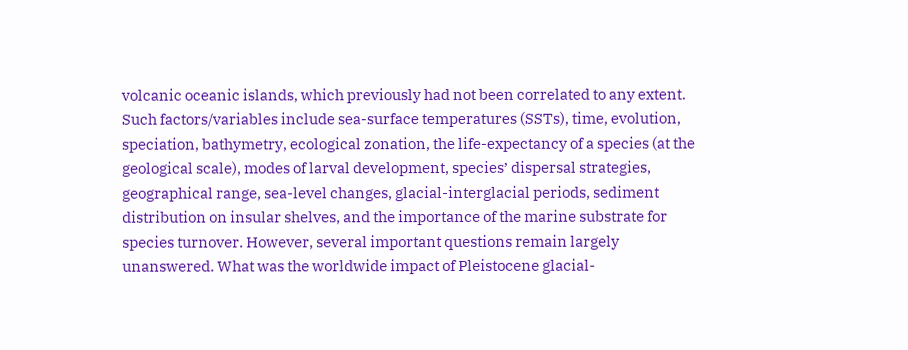volcanic oceanic islands, which previously had not been correlated to any extent. Such factors/variables include sea-surface temperatures (SSTs), time, evolution, speciation, bathymetry, ecological zonation, the life-expectancy of a species (at the geological scale), modes of larval development, species’ dispersal strategies, geographical range, sea-level changes, glacial-interglacial periods, sediment distribution on insular shelves, and the importance of the marine substrate for species turnover. However, several important questions remain largely unanswered. What was the worldwide impact of Pleistocene glacial-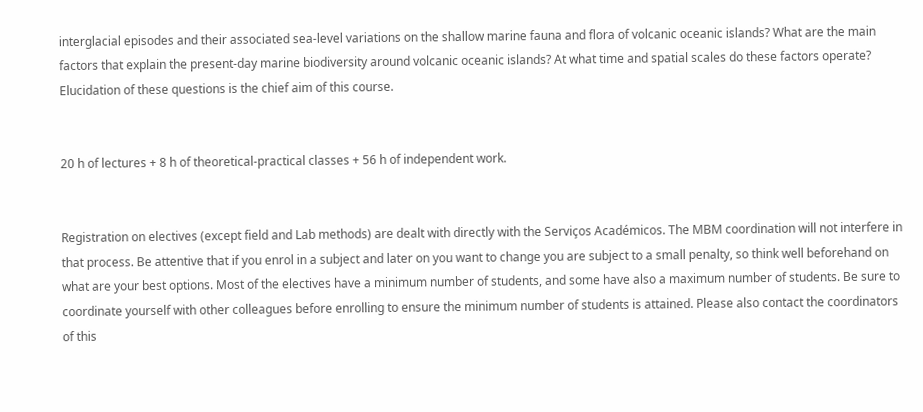interglacial episodes and their associated sea-level variations on the shallow marine fauna and flora of volcanic oceanic islands? What are the main factors that explain the present-day marine biodiversity around volcanic oceanic islands? At what time and spatial scales do these factors operate? Elucidation of these questions is the chief aim of this course.


20 h of lectures + 8 h of theoretical-practical classes + 56 h of independent work.


Registration on electives (except field and Lab methods) are dealt with directly with the Serviços Académicos. The MBM coordination will not interfere in that process. Be attentive that if you enrol in a subject and later on you want to change you are subject to a small penalty, so think well beforehand on what are your best options. Most of the electives have a minimum number of students, and some have also a maximum number of students. Be sure to coordinate yourself with other colleagues before enrolling to ensure the minimum number of students is attained. Please also contact the coordinators of this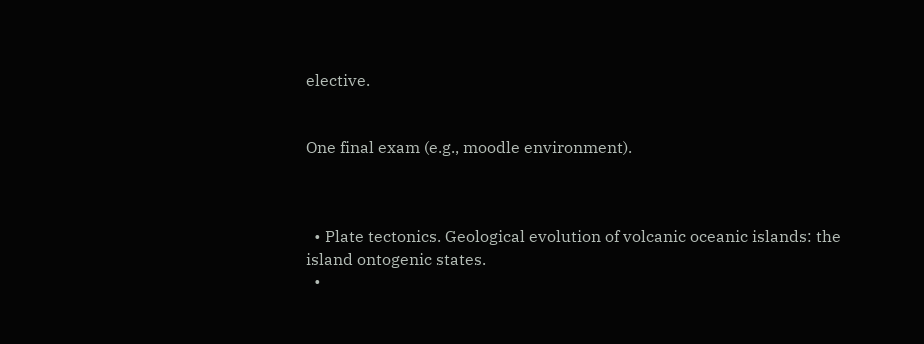elective.


One final exam (e.g., moodle environment).



  • Plate tectonics. Geological evolution of volcanic oceanic islands: the island ontogenic states.
  •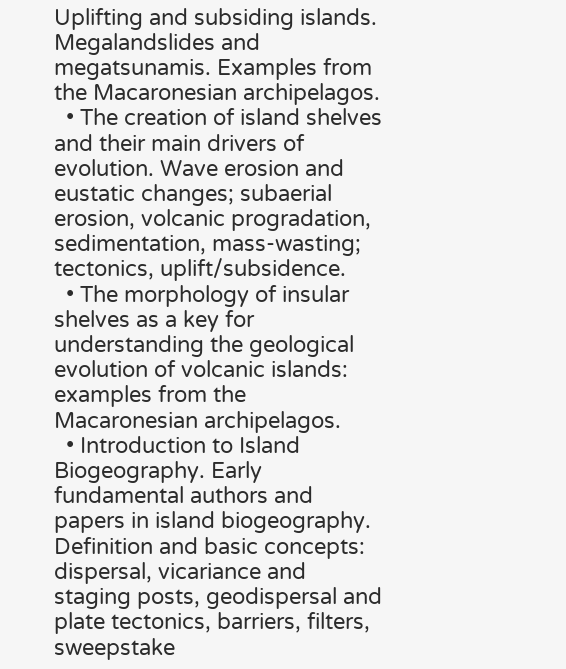Uplifting and subsiding islands. Megalandslides and megatsunamis. Examples from the Macaronesian archipelagos.
  • The creation of island shelves and their main drivers of evolution. Wave erosion and eustatic changes; subaerial erosion, volcanic progradation, sedimentation, mass-wasting; tectonics, uplift/subsidence.
  • The morphology of insular shelves as a key for understanding the geological evolution of volcanic islands: examples from the Macaronesian archipelagos.
  • Introduction to Island Biogeography. Early fundamental authors and papers in island biogeography. Definition and basic concepts: dispersal, vicariance and staging posts, geodispersal and plate tectonics, barriers, filters, sweepstake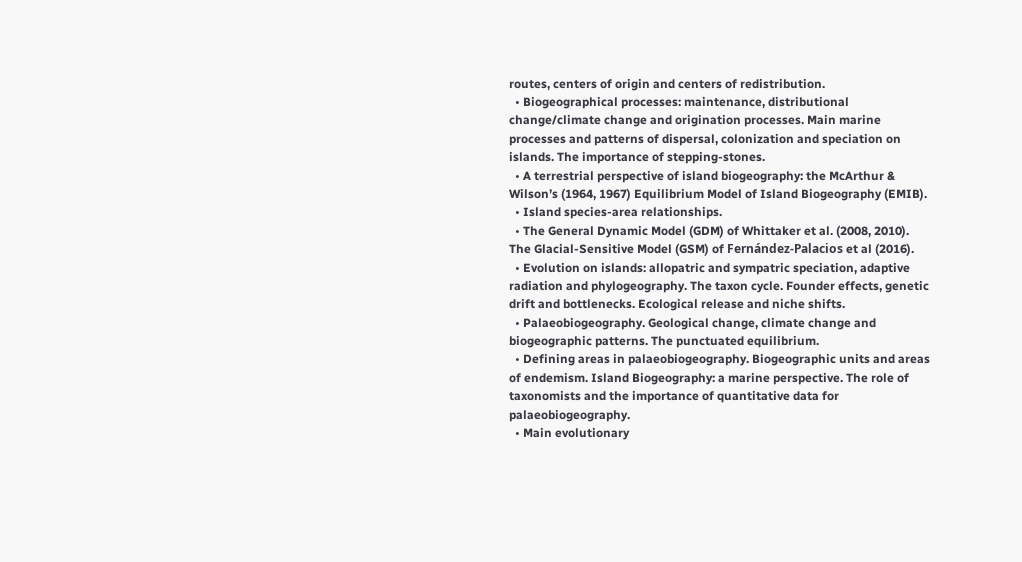routes, centers of origin and centers of redistribution.
  • Biogeographical processes: maintenance, distributional change/climate change and origination processes. Main marine processes and patterns of dispersal, colonization and speciation on islands. The importance of stepping-stones.
  • A terrestrial perspective of island biogeography: the McArthur & Wilson’s (1964, 1967) Equilibrium Model of Island Biogeography (EMIB).
  • Island species-area relationships.
  • The General Dynamic Model (GDM) of Whittaker et al. (2008, 2010). The Glacial-Sensitive Model (GSM) of Fernández-Palacios et al (2016).
  • Evolution on islands: allopatric and sympatric speciation, adaptive radiation and phylogeography. The taxon cycle. Founder effects, genetic drift and bottlenecks. Ecological release and niche shifts.
  • Palaeobiogeography. Geological change, climate change and biogeographic patterns. The punctuated equilibrium.
  • Defining areas in palaeobiogeography. Biogeographic units and areas of endemism. Island Biogeography: a marine perspective. The role of taxonomists and the importance of quantitative data for palaeobiogeography.
  • Main evolutionary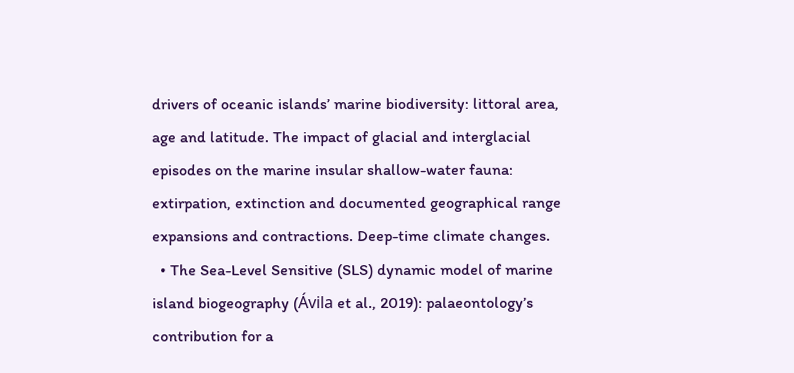drivers of oceanic islands’ marine biodiversity: littoral area, age and latitude. The impact of glacial and interglacial episodes on the marine insular shallow-water fauna: extirpation, extinction and documented geographical range expansions and contractions. Deep-time climate changes.
  • The Sea-Level Sensitive (SLS) dynamic model of marine island biogeography (Ávila et al., 2019): palaeontology’s contribution for a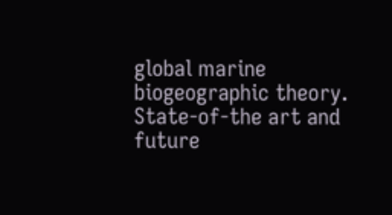global marine biogeographic theory. State-of-the art and future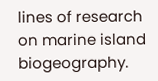lines of research on marine island biogeography.